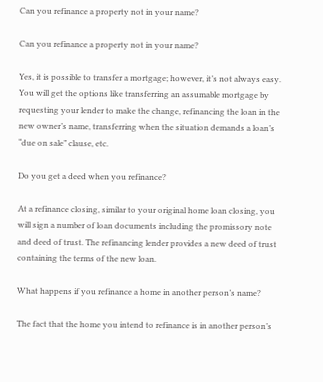Can you refinance a property not in your name?

Can you refinance a property not in your name?

Yes, it is possible to transfer a mortgage; however, it’s not always easy. You will get the options like transferring an assumable mortgage by requesting your lender to make the change, refinancing the loan in the new owner’s name, transferring when the situation demands a loan’s “due on sale” clause, etc.

Do you get a deed when you refinance?

At a refinance closing, similar to your original home loan closing, you will sign a number of loan documents including the promissory note and deed of trust. The refinancing lender provides a new deed of trust containing the terms of the new loan.

What happens if you refinance a home in another person’s name?

The fact that the home you intend to refinance is in another person’s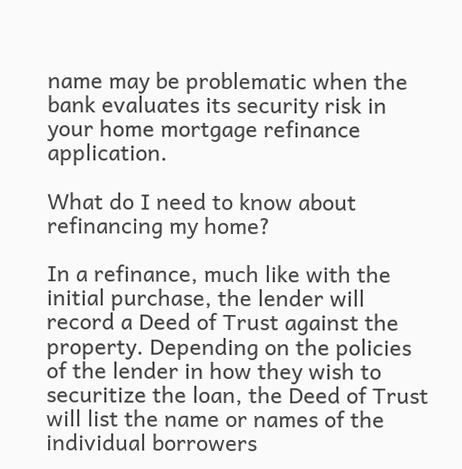name may be problematic when the bank evaluates its security risk in your home mortgage refinance application.

What do I need to know about refinancing my home?

In a refinance, much like with the initial purchase, the lender will record a Deed of Trust against the property. Depending on the policies of the lender in how they wish to securitize the loan, the Deed of Trust will list the name or names of the individual borrowers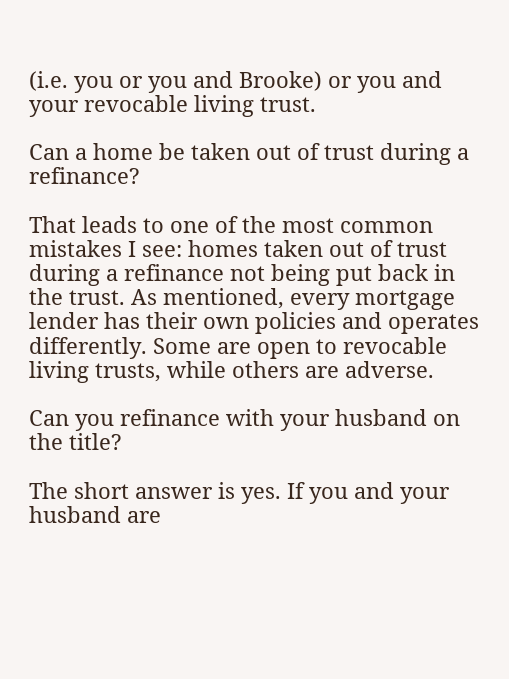(i.e. you or you and Brooke) or you and your revocable living trust.

Can a home be taken out of trust during a refinance?

That leads to one of the most common mistakes I see: homes taken out of trust during a refinance not being put back in the trust. As mentioned, every mortgage lender has their own policies and operates differently. Some are open to revocable living trusts, while others are adverse.

Can you refinance with your husband on the title?

The short answer is yes. If you and your husband are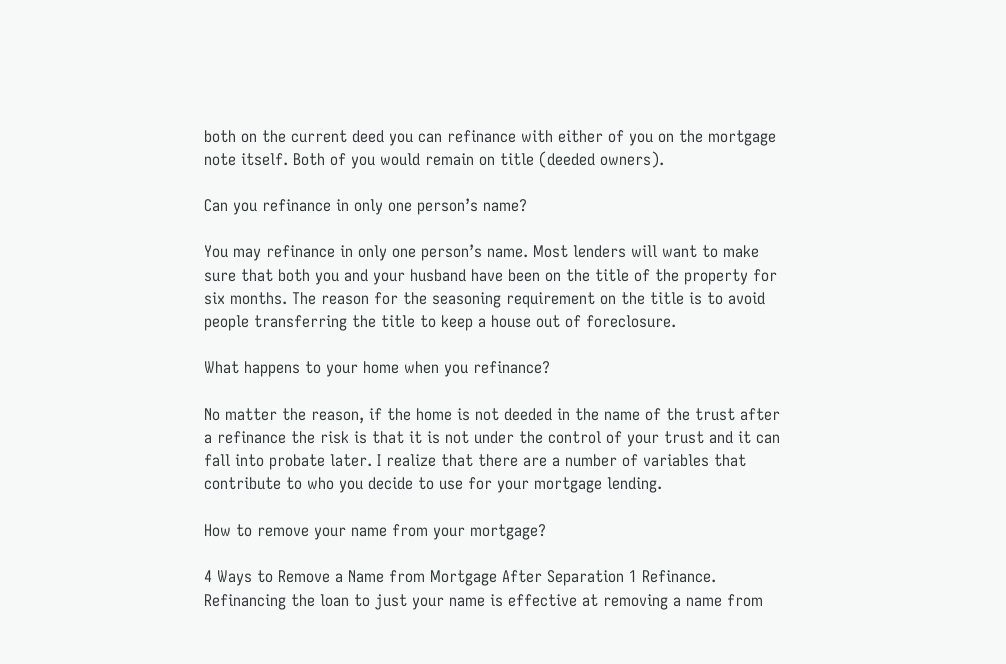both on the current deed you can refinance with either of you on the mortgage note itself. Both of you would remain on title (deeded owners).

Can you refinance in only one person’s name?

You may refinance in only one person’s name. Most lenders will want to make sure that both you and your husband have been on the title of the property for six months. The reason for the seasoning requirement on the title is to avoid people transferring the title to keep a house out of foreclosure.

What happens to your home when you refinance?

No matter the reason, if the home is not deeded in the name of the trust after a refinance the risk is that it is not under the control of your trust and it can fall into probate later. I realize that there are a number of variables that contribute to who you decide to use for your mortgage lending.

How to remove your name from your mortgage?

4 Ways to Remove a Name from Mortgage After Separation 1 Refinance. Refinancing the loan to just your name is effective at removing a name from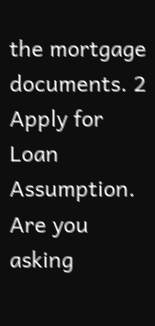the mortgage documents. 2 Apply for Loan Assumption. Are you asking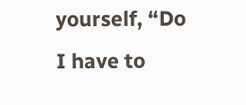yourself, “Do I have to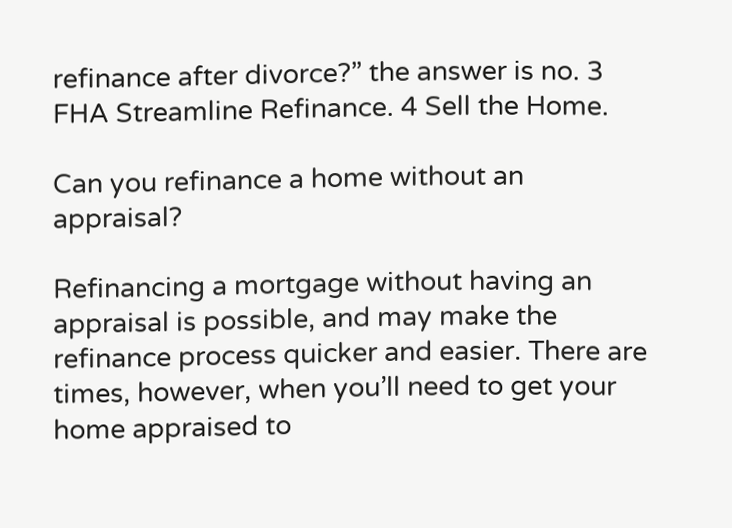refinance after divorce?” the answer is no. 3 FHA Streamline Refinance. 4 Sell the Home.

Can you refinance a home without an appraisal?

Refinancing a mortgage without having an appraisal is possible, and may make the refinance process quicker and easier. There are times, however, when you’ll need to get your home appraised to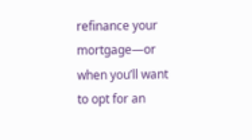refinance your mortgage—or when you’ll want to opt for an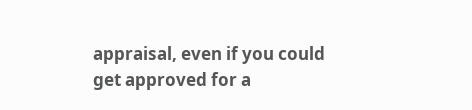appraisal, even if you could get approved for a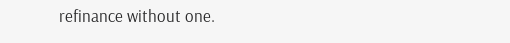refinance without one.